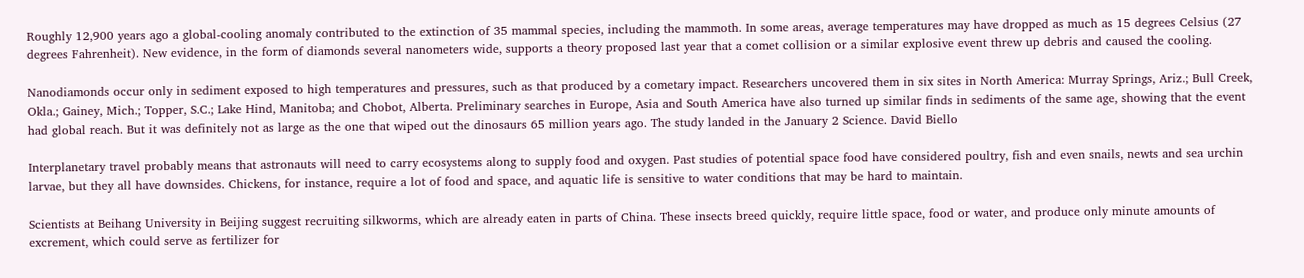Roughly 12,900 years ago a global-cooling anomaly contributed to the extinction of 35 mammal species, including the mammoth. In some areas, average temperatures may have dropped as much as 15 degrees Celsius (27 degrees Fahrenheit). New evidence, in the form of diamonds several nanometers wide, supports a theory proposed last year that a comet collision or a similar explosive event threw up debris and caused the cooling.

Nanodiamonds occur only in sediment exposed to high temperatures and pressures, such as that produced by a cometary impact. Researchers uncovered them in six sites in North America: Murray Springs, Ariz.; Bull Creek, Okla.; Gainey, Mich.; Topper, S.C.; Lake Hind, Manitoba; and Chobot, Alberta. Preliminary searches in Europe, Asia and South America have also turned up similar finds in sediments of the same age, showing that the event had global reach. But it was definitely not as large as the one that wiped out the dinosaurs 65 million years ago. The study landed in the January 2 Science. David Biello

Interplanetary travel probably means that astronauts will need to carry ecosystems along to supply food and oxygen. Past studies of potential space food have considered poultry, fish and even snails, newts and sea urchin larvae, but they all have downsides. Chickens, for instance, require a lot of food and space, and aquatic life is sensitive to water conditions that may be hard to maintain.

Scientists at Beihang University in Beijing suggest recruiting silkworms, which are already eaten in parts of China. These insects breed quickly, require little space, food or water, and produce only minute amounts of excrement, which could serve as fertilizer for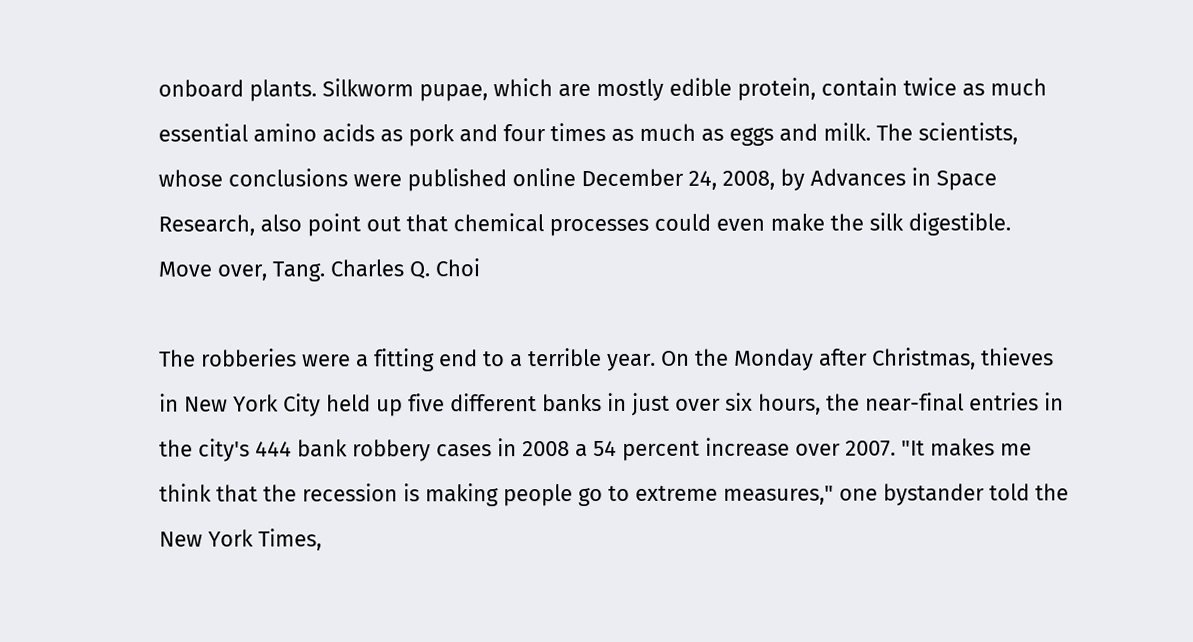onboard plants. Silkworm pupae, which are mostly edible protein, contain twice as much essential amino acids as pork and four times as much as eggs and milk. The scientists, whose conclusions were published online December 24, 2008, by Advances in Space Research, also point out that chemical processes could even make the silk digestible. Move over, Tang. Charles Q. Choi

The robberies were a fitting end to a terrible year. On the Monday after Christmas, thieves in New York City held up five different banks in just over six hours, the near-final entries in the city's 444 bank robbery cases in 2008 a 54 percent increase over 2007. "It makes me think that the recession is making people go to extreme measures," one bystander told the New York Times,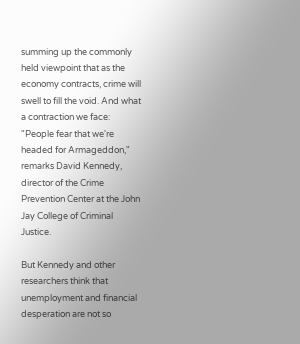summing up the commonly held viewpoint that as the economy contracts, crime will swell to fill the void. And what a contraction we face: "People fear that we're headed for Armageddon," remarks David Kennedy, director of the Crime Prevention Center at the John Jay College of Criminal Justice.

But Kennedy and other researchers think that unemployment and financial desperation are not so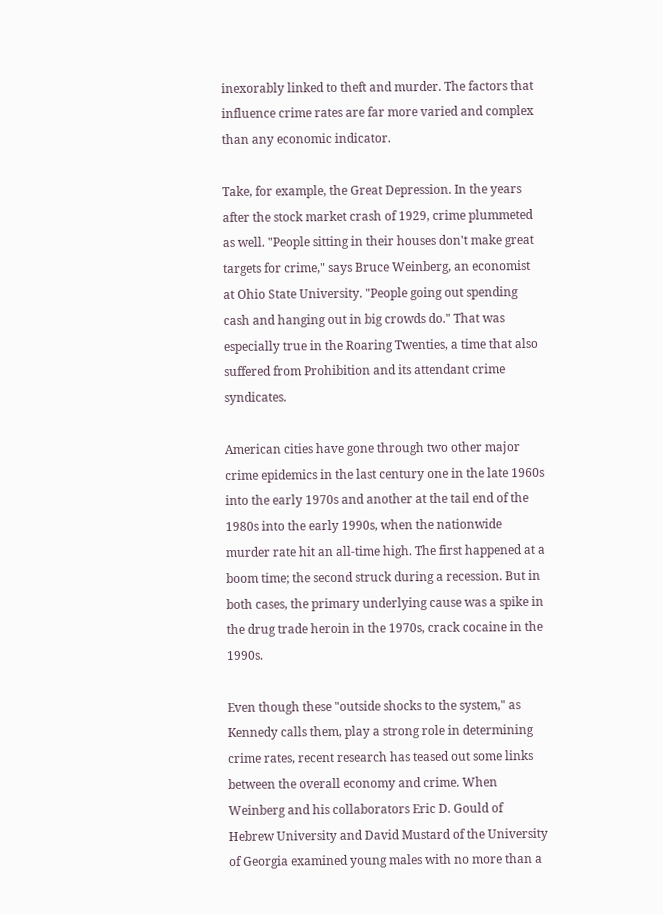inexorably linked to theft and murder. The factors that influence crime rates are far more varied and complex than any economic indicator.

Take, for example, the Great Depression. In the years after the stock market crash of 1929, crime plummeted as well. "People sitting in their houses don't make great targets for crime," says Bruce Weinberg, an economist at Ohio State University. "People going out spending cash and hanging out in big crowds do." That was especially true in the Roaring Twenties, a time that also suffered from Prohibition and its attendant crime syndicates.

American cities have gone through two other major crime epidemics in the last century one in the late 1960s into the early 1970s and another at the tail end of the 1980s into the early 1990s, when the nationwide murder rate hit an all-time high. The first happened at a boom time; the second struck during a recession. But in both cases, the primary underlying cause was a spike in the drug trade heroin in the 1970s, crack cocaine in the 1990s.

Even though these "outside shocks to the system," as Kennedy calls them, play a strong role in determining crime rates, recent research has teased out some links between the overall economy and crime. When Weinberg and his collaborators Eric D. Gould of Hebrew University and David Mustard of the University of Georgia examined young males with no more than a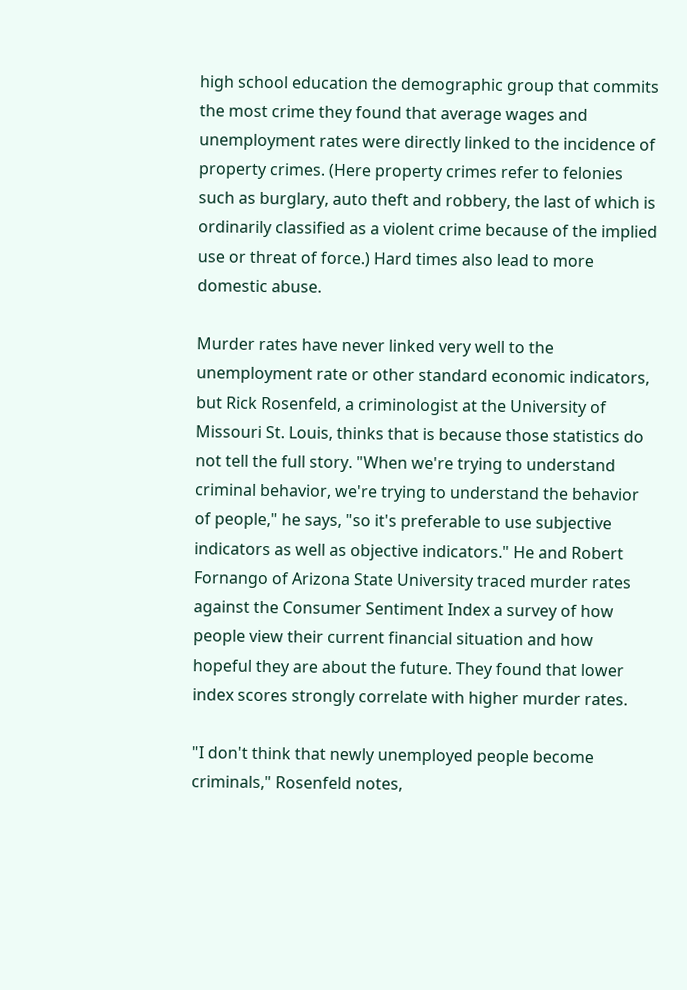high school education the demographic group that commits the most crime they found that average wages and unemployment rates were directly linked to the incidence of property crimes. (Here property crimes refer to felonies such as burglary, auto theft and robbery, the last of which is ordinarily classified as a violent crime because of the implied use or threat of force.) Hard times also lead to more domestic abuse.

Murder rates have never linked very well to the unemployment rate or other standard economic indicators, but Rick Rosenfeld, a criminologist at the University of Missouri St. Louis, thinks that is because those statistics do not tell the full story. "When we're trying to understand criminal behavior, we're trying to understand the behavior of people," he says, "so it's preferable to use subjective indicators as well as objective indicators." He and Robert Fornango of Arizona State University traced murder rates against the Consumer Sentiment Index a survey of how people view their current financial situation and how hopeful they are about the future. They found that lower index scores strongly correlate with higher murder rates.

"I don't think that newly unemployed people become criminals," Rosenfeld notes,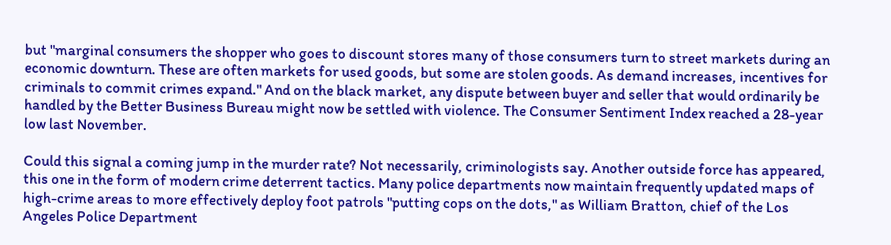but "marginal consumers the shopper who goes to discount stores many of those consumers turn to street markets during an economic downturn. These are often markets for used goods, but some are stolen goods. As demand increases, incentives for criminals to commit crimes expand." And on the black market, any dispute between buyer and seller that would ordinarily be handled by the Better Business Bureau might now be settled with violence. The Consumer Sentiment Index reached a 28-year low last November.

Could this signal a coming jump in the murder rate? Not necessarily, criminologists say. Another outside force has appeared, this one in the form of modern crime deterrent tactics. Many police departments now maintain frequently updated maps of high-crime areas to more effectively deploy foot patrols "putting cops on the dots," as William Bratton, chief of the Los Angeles Police Department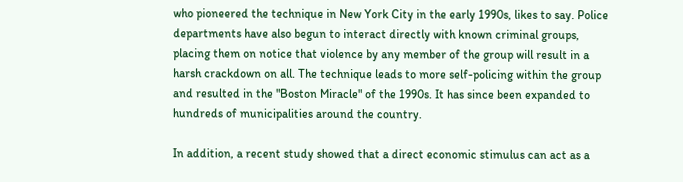who pioneered the technique in New York City in the early 1990s, likes to say. Police departments have also begun to interact directly with known criminal groups, placing them on notice that violence by any member of the group will result in a harsh crackdown on all. The technique leads to more self-policing within the group and resulted in the "Boston Miracle" of the 1990s. It has since been expanded to hundreds of municipalities around the country.

In addition, a recent study showed that a direct economic stimulus can act as a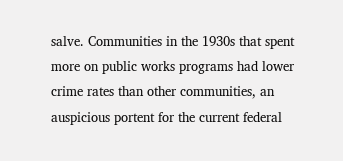salve. Communities in the 1930s that spent more on public works programs had lower crime rates than other communities, an auspicious portent for the current federal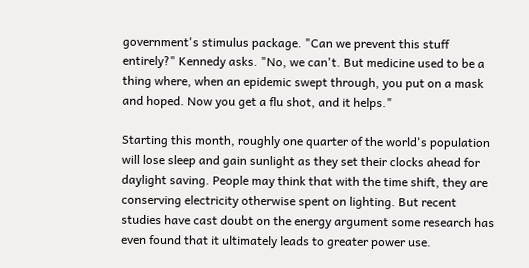government's stimulus package. "Can we prevent this stuff entirely?" Kennedy asks. "No, we can't. But medicine used to be a thing where, when an epidemic swept through, you put on a mask and hoped. Now you get a flu shot, and it helps."

Starting this month, roughly one quarter of the world's population will lose sleep and gain sunlight as they set their clocks ahead for daylight saving. People may think that with the time shift, they are conserving electricity otherwise spent on lighting. But recent studies have cast doubt on the energy argument some research has even found that it ultimately leads to greater power use.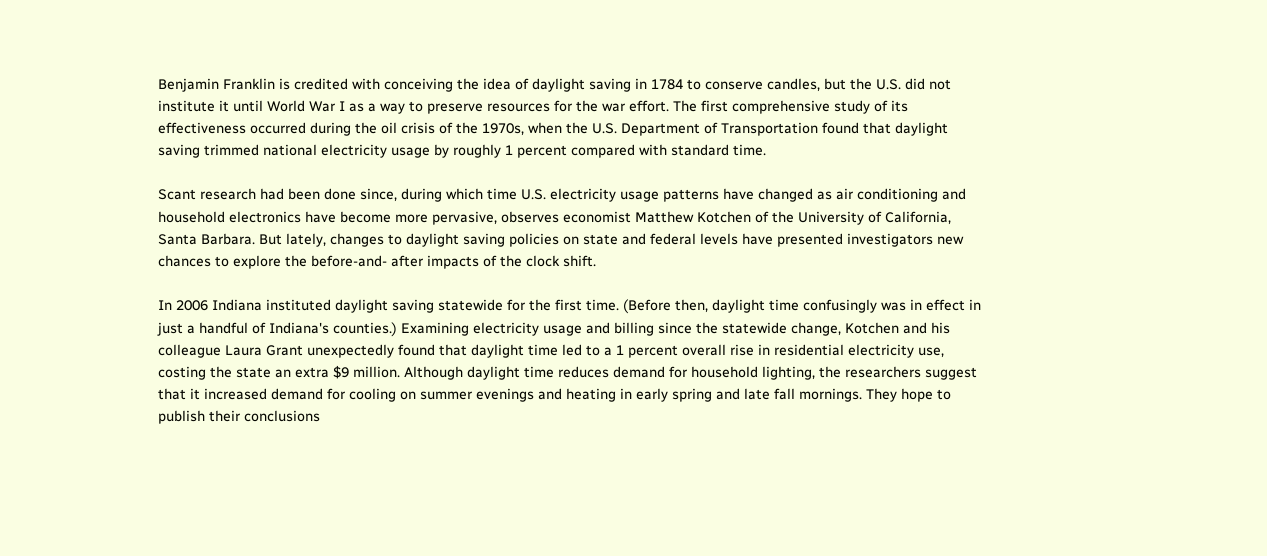Benjamin Franklin is credited with conceiving the idea of daylight saving in 1784 to conserve candles, but the U.S. did not institute it until World War I as a way to preserve resources for the war effort. The first comprehensive study of its effectiveness occurred during the oil crisis of the 1970s, when the U.S. Department of Transportation found that daylight saving trimmed national electricity usage by roughly 1 percent compared with standard time.

Scant research had been done since, during which time U.S. electricity usage patterns have changed as air conditioning and household electronics have become more pervasive, observes economist Matthew Kotchen of the University of California, Santa Barbara. But lately, changes to daylight saving policies on state and federal levels have presented investigators new chances to explore the before-and- after impacts of the clock shift.

In 2006 Indiana instituted daylight saving statewide for the first time. (Before then, daylight time confusingly was in effect in just a handful of Indiana's counties.) Examining electricity usage and billing since the statewide change, Kotchen and his colleague Laura Grant unexpectedly found that daylight time led to a 1 percent overall rise in residential electricity use, costing the state an extra $9 million. Although daylight time reduces demand for household lighting, the researchers suggest that it increased demand for cooling on summer evenings and heating in early spring and late fall mornings. They hope to publish their conclusions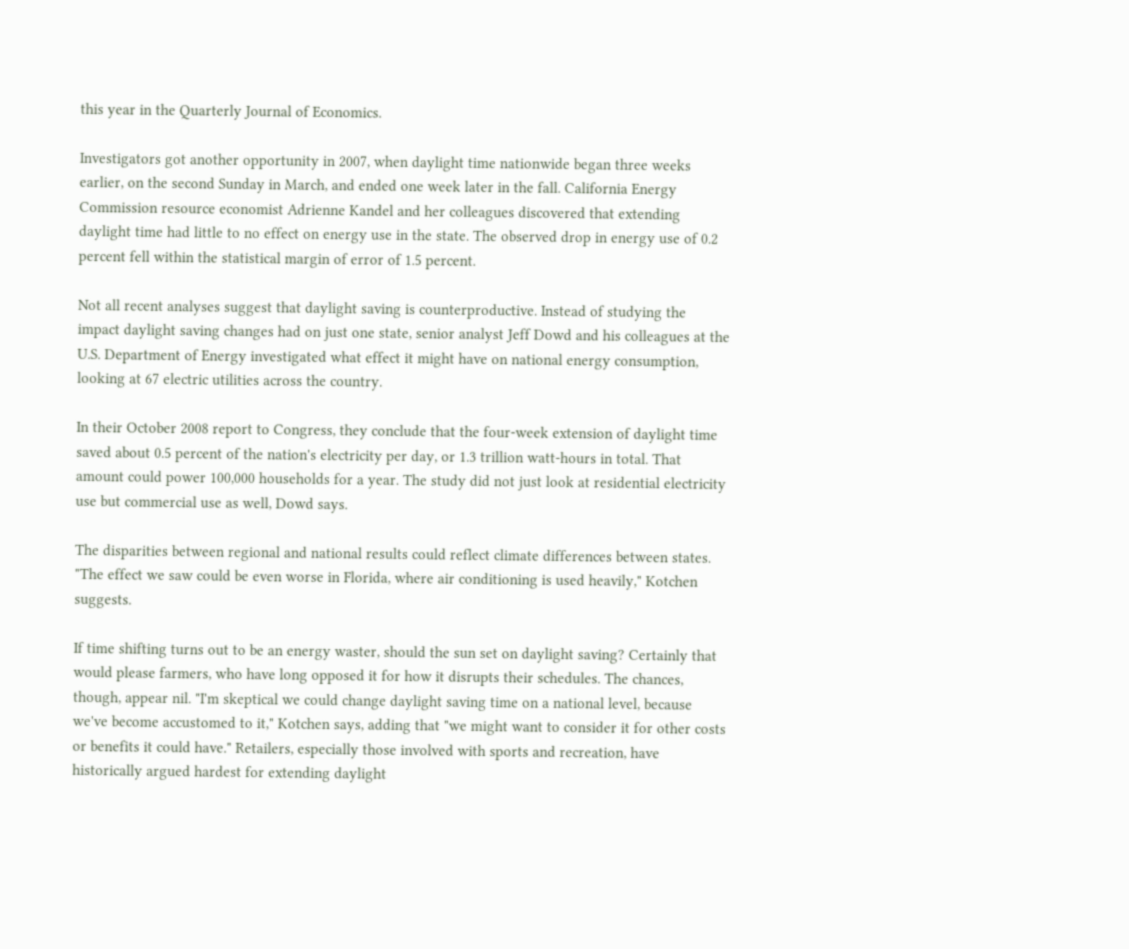this year in the Quarterly Journal of Economics.

Investigators got another opportunity in 2007, when daylight time nationwide began three weeks earlier, on the second Sunday in March, and ended one week later in the fall. California Energy Commission resource economist Adrienne Kandel and her colleagues discovered that extending daylight time had little to no effect on energy use in the state. The observed drop in energy use of 0.2 percent fell within the statistical margin of error of 1.5 percent.

Not all recent analyses suggest that daylight saving is counterproductive. Instead of studying the impact daylight saving changes had on just one state, senior analyst Jeff Dowd and his colleagues at the U.S. Department of Energy investigated what effect it might have on national energy consumption, looking at 67 electric utilities across the country.

In their October 2008 report to Congress, they conclude that the four-week extension of daylight time saved about 0.5 percent of the nation's electricity per day, or 1.3 trillion watt-hours in total. That amount could power 100,000 households for a year. The study did not just look at residential electricity use but commercial use as well, Dowd says.

The disparities between regional and national results could reflect climate differences between states. "The effect we saw could be even worse in Florida, where air conditioning is used heavily," Kotchen suggests.

If time shifting turns out to be an energy waster, should the sun set on daylight saving? Certainly that would please farmers, who have long opposed it for how it disrupts their schedules. The chances, though, appear nil. "I'm skeptical we could change daylight saving time on a national level, because we've become accustomed to it," Kotchen says, adding that "we might want to consider it for other costs or benefits it could have." Retailers, especially those involved with sports and recreation, have historically argued hardest for extending daylight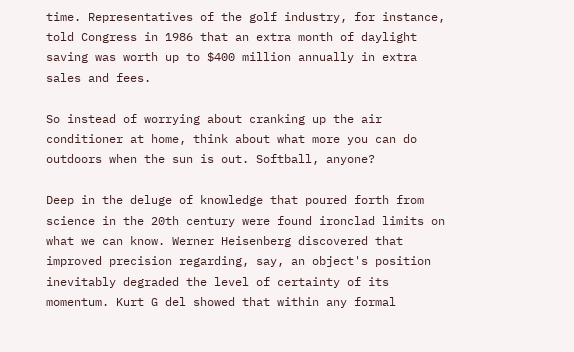time. Representatives of the golf industry, for instance, told Congress in 1986 that an extra month of daylight saving was worth up to $400 million annually in extra sales and fees.

So instead of worrying about cranking up the air conditioner at home, think about what more you can do outdoors when the sun is out. Softball, anyone?

Deep in the deluge of knowledge that poured forth from science in the 20th century were found ironclad limits on what we can know. Werner Heisenberg discovered that improved precision regarding, say, an object's position inevitably degraded the level of certainty of its momentum. Kurt G del showed that within any formal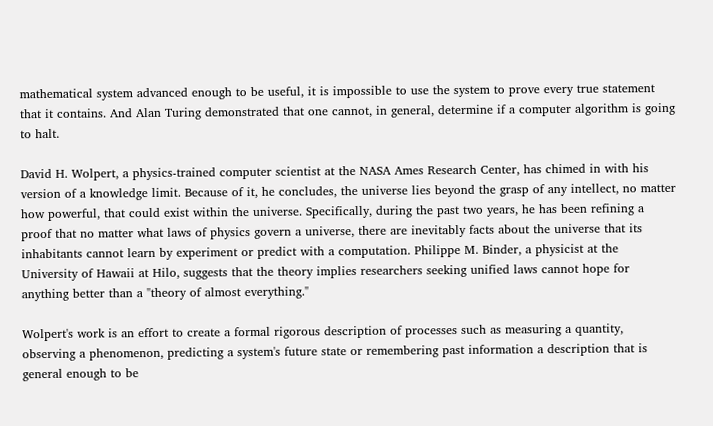mathematical system advanced enough to be useful, it is impossible to use the system to prove every true statement that it contains. And Alan Turing demonstrated that one cannot, in general, determine if a computer algorithm is going to halt.

David H. Wolpert, a physics-trained computer scientist at the NASA Ames Research Center, has chimed in with his version of a knowledge limit. Because of it, he concludes, the universe lies beyond the grasp of any intellect, no matter how powerful, that could exist within the universe. Specifically, during the past two years, he has been refining a proof that no matter what laws of physics govern a universe, there are inevitably facts about the universe that its inhabitants cannot learn by experiment or predict with a computation. Philippe M. Binder, a physicist at the University of Hawaii at Hilo, suggests that the theory implies researchers seeking unified laws cannot hope for anything better than a "theory of almost everything."

Wolpert's work is an effort to create a formal rigorous description of processes such as measuring a quantity, observing a phenomenon, predicting a system's future state or remembering past information a description that is general enough to be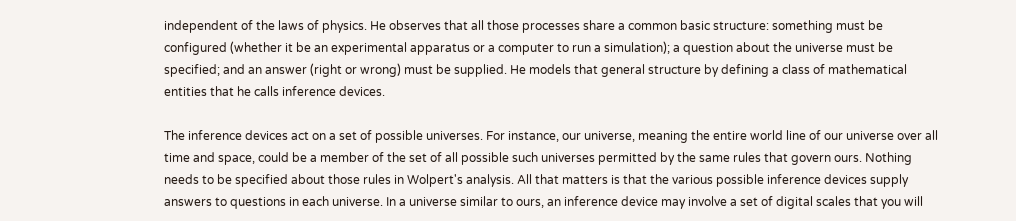independent of the laws of physics. He observes that all those processes share a common basic structure: something must be configured (whether it be an experimental apparatus or a computer to run a simulation); a question about the universe must be specified; and an answer (right or wrong) must be supplied. He models that general structure by defining a class of mathematical entities that he calls inference devices.

The inference devices act on a set of possible universes. For instance, our universe, meaning the entire world line of our universe over all time and space, could be a member of the set of all possible such universes permitted by the same rules that govern ours. Nothing needs to be specified about those rules in Wolpert's analysis. All that matters is that the various possible inference devices supply answers to questions in each universe. In a universe similar to ours, an inference device may involve a set of digital scales that you will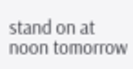stand on at noon tomorrow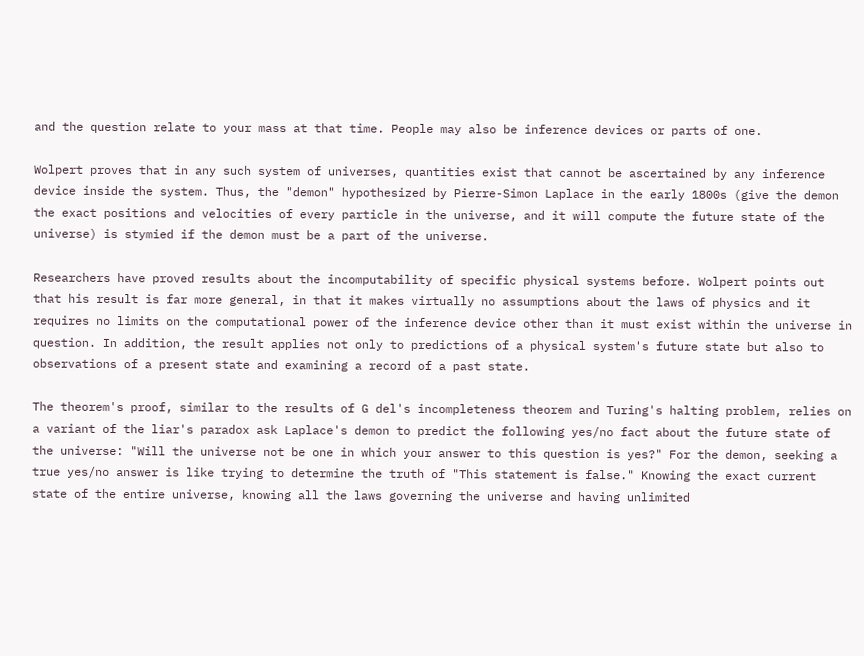and the question relate to your mass at that time. People may also be inference devices or parts of one.

Wolpert proves that in any such system of universes, quantities exist that cannot be ascertained by any inference device inside the system. Thus, the "demon" hypothesized by Pierre-Simon Laplace in the early 1800s (give the demon the exact positions and velocities of every particle in the universe, and it will compute the future state of the universe) is stymied if the demon must be a part of the universe.

Researchers have proved results about the incomputability of specific physical systems before. Wolpert points out that his result is far more general, in that it makes virtually no assumptions about the laws of physics and it requires no limits on the computational power of the inference device other than it must exist within the universe in question. In addition, the result applies not only to predictions of a physical system's future state but also to observations of a present state and examining a record of a past state.

The theorem's proof, similar to the results of G del's incompleteness theorem and Turing's halting problem, relies on a variant of the liar's paradox ask Laplace's demon to predict the following yes/no fact about the future state of the universe: "Will the universe not be one in which your answer to this question is yes?" For the demon, seeking a true yes/no answer is like trying to determine the truth of "This statement is false." Knowing the exact current state of the entire universe, knowing all the laws governing the universe and having unlimited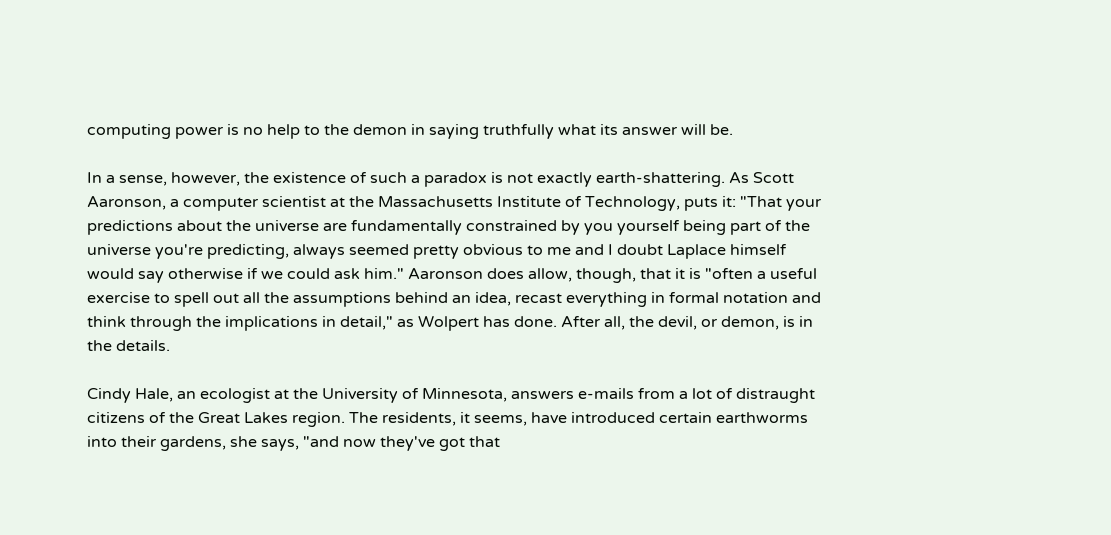computing power is no help to the demon in saying truthfully what its answer will be.

In a sense, however, the existence of such a paradox is not exactly earth-shattering. As Scott Aaronson, a computer scientist at the Massachusetts Institute of Technology, puts it: "That your predictions about the universe are fundamentally constrained by you yourself being part of the universe you're predicting, always seemed pretty obvious to me and I doubt Laplace himself would say otherwise if we could ask him." Aaronson does allow, though, that it is "often a useful exercise to spell out all the assumptions behind an idea, recast everything in formal notation and think through the implications in detail," as Wolpert has done. After all, the devil, or demon, is in the details.

Cindy Hale, an ecologist at the University of Minnesota, answers e-mails from a lot of distraught citizens of the Great Lakes region. The residents, it seems, have introduced certain earthworms into their gardens, she says, "and now they've got that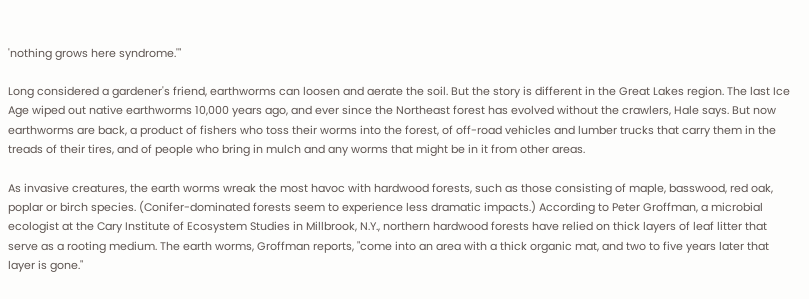'nothing grows here syndrome.'"

Long considered a gardener's friend, earthworms can loosen and aerate the soil. But the story is different in the Great Lakes region. The last Ice Age wiped out native earthworms 10,000 years ago, and ever since the Northeast forest has evolved without the crawlers, Hale says. But now earthworms are back, a product of fishers who toss their worms into the forest, of off-road vehicles and lumber trucks that carry them in the treads of their tires, and of people who bring in mulch and any worms that might be in it from other areas.

As invasive creatures, the earth worms wreak the most havoc with hardwood forests, such as those consisting of maple, basswood, red oak, poplar or birch species. (Conifer-dominated forests seem to experience less dramatic impacts.) According to Peter Groffman, a microbial ecologist at the Cary Institute of Ecosystem Studies in Millbrook, N.Y., northern hardwood forests have relied on thick layers of leaf litter that serve as a rooting medium. The earth worms, Groffman reports, "come into an area with a thick organic mat, and two to five years later that layer is gone."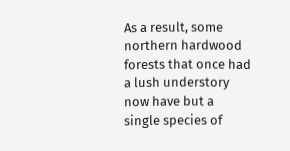As a result, some northern hardwood forests that once had a lush understory now have but a single species of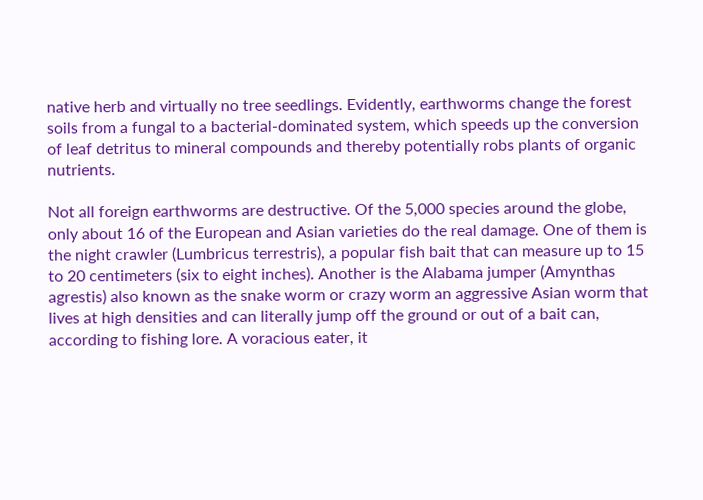native herb and virtually no tree seedlings. Evidently, earthworms change the forest soils from a fungal to a bacterial-dominated system, which speeds up the conversion of leaf detritus to mineral compounds and thereby potentially robs plants of organic nutrients.

Not all foreign earthworms are destructive. Of the 5,000 species around the globe, only about 16 of the European and Asian varieties do the real damage. One of them is the night crawler (Lumbricus terrestris), a popular fish bait that can measure up to 15 to 20 centimeters (six to eight inches). Another is the Alabama jumper (Amynthas agrestis) also known as the snake worm or crazy worm an aggressive Asian worm that lives at high densities and can literally jump off the ground or out of a bait can, according to fishing lore. A voracious eater, it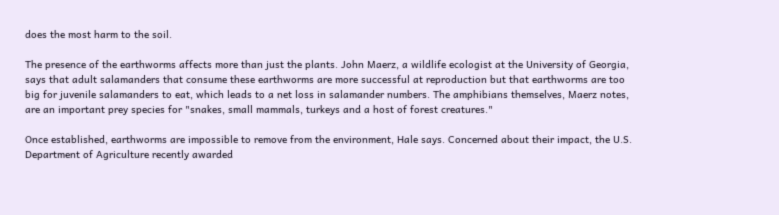does the most harm to the soil.

The presence of the earthworms affects more than just the plants. John Maerz, a wildlife ecologist at the University of Georgia, says that adult salamanders that consume these earthworms are more successful at reproduction but that earthworms are too big for juvenile salamanders to eat, which leads to a net loss in salamander numbers. The amphibians themselves, Maerz notes, are an important prey species for "snakes, small mammals, turkeys and a host of forest creatures."

Once established, earthworms are impossible to remove from the environment, Hale says. Concerned about their impact, the U.S. Department of Agriculture recently awarded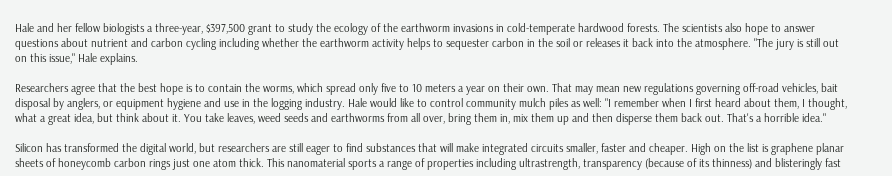Hale and her fellow biologists a three-year, $397,500 grant to study the ecology of the earthworm invasions in cold-temperate hardwood forests. The scientists also hope to answer questions about nutrient and carbon cycling including whether the earthworm activity helps to sequester carbon in the soil or releases it back into the atmosphere. "The jury is still out on this issue," Hale explains.

Researchers agree that the best hope is to contain the worms, which spread only five to 10 meters a year on their own. That may mean new regulations governing off-road vehicles, bait disposal by anglers, or equipment hygiene and use in the logging industry. Hale would like to control community mulch piles as well: "I remember when I first heard about them, I thought, what a great idea, but think about it. You take leaves, weed seeds and earthworms from all over, bring them in, mix them up and then disperse them back out. That's a horrible idea."

Silicon has transformed the digital world, but researchers are still eager to find substances that will make integrated circuits smaller, faster and cheaper. High on the list is graphene planar sheets of honeycomb carbon rings just one atom thick. This nanomaterial sports a range of properties including ultrastrength, transparency (because of its thinness) and blisteringly fast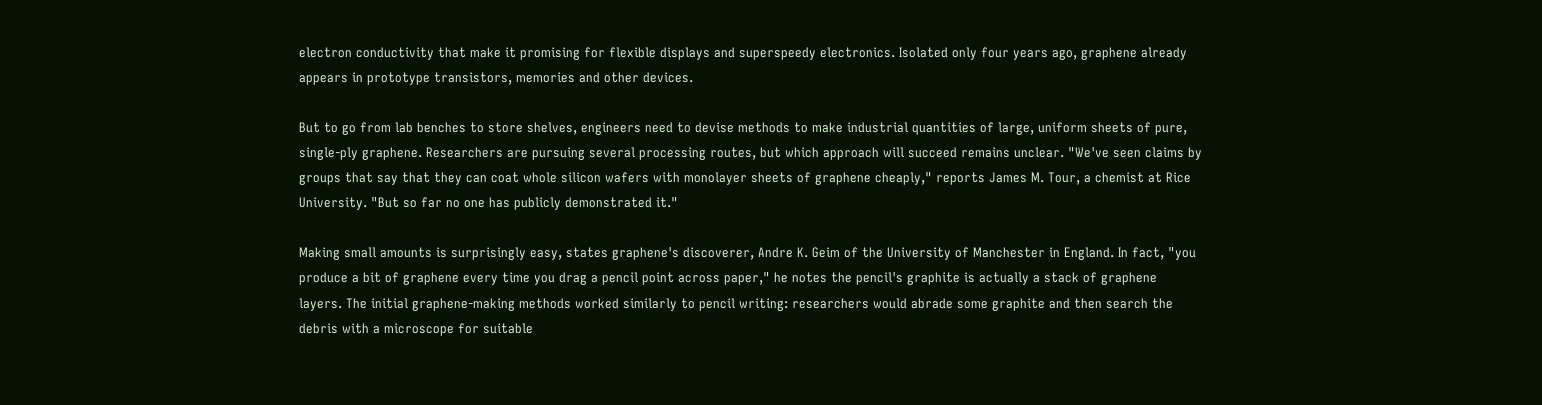electron conductivity that make it promising for flexible displays and superspeedy electronics. Isolated only four years ago, graphene already appears in prototype transistors, memories and other devices.

But to go from lab benches to store shelves, engineers need to devise methods to make industrial quantities of large, uniform sheets of pure, single-ply graphene. Researchers are pursuing several processing routes, but which approach will succeed remains unclear. "We've seen claims by groups that say that they can coat whole silicon wafers with monolayer sheets of graphene cheaply," reports James M. Tour, a chemist at Rice University. "But so far no one has publicly demonstrated it."

Making small amounts is surprisingly easy, states graphene's discoverer, Andre K. Geim of the University of Manchester in England. In fact, "you produce a bit of graphene every time you drag a pencil point across paper," he notes the pencil's graphite is actually a stack of graphene layers. The initial graphene-making methods worked similarly to pencil writing: researchers would abrade some graphite and then search the debris with a microscope for suitable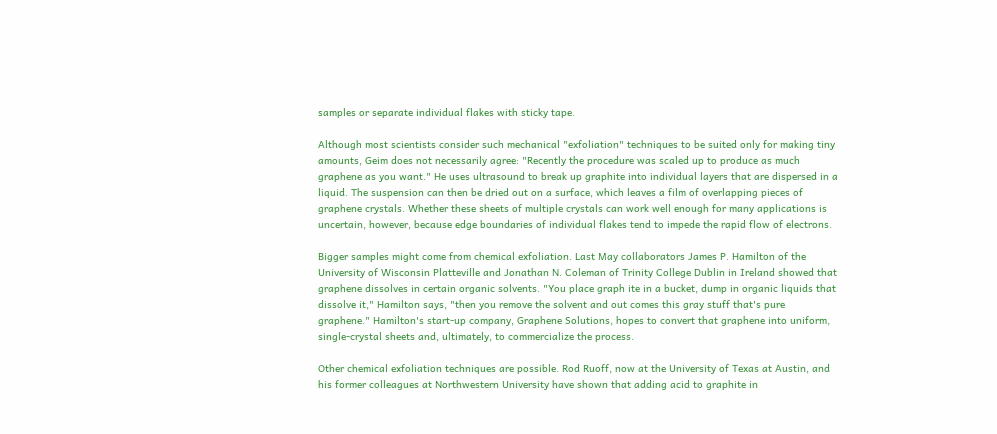samples or separate individual flakes with sticky tape.

Although most scientists consider such mechanical "exfoliation" techniques to be suited only for making tiny amounts, Geim does not necessarily agree: "Recently the procedure was scaled up to produce as much graphene as you want." He uses ultrasound to break up graphite into individual layers that are dispersed in a liquid. The suspension can then be dried out on a surface, which leaves a film of overlapping pieces of graphene crystals. Whether these sheets of multiple crystals can work well enough for many applications is uncertain, however, because edge boundaries of individual flakes tend to impede the rapid flow of electrons.

Bigger samples might come from chemical exfoliation. Last May collaborators James P. Hamilton of the University of Wisconsin Platteville and Jonathan N. Coleman of Trinity College Dublin in Ireland showed that graphene dissolves in certain organic solvents. "You place graph ite in a bucket, dump in organic liquids that dissolve it," Hamilton says, "then you remove the solvent and out comes this gray stuff that's pure graphene." Hamilton's start-up company, Graphene Solutions, hopes to convert that graphene into uniform, single-crystal sheets and, ultimately, to commercialize the process.

Other chemical exfoliation techniques are possible. Rod Ruoff, now at the University of Texas at Austin, and his former colleagues at Northwestern University have shown that adding acid to graphite in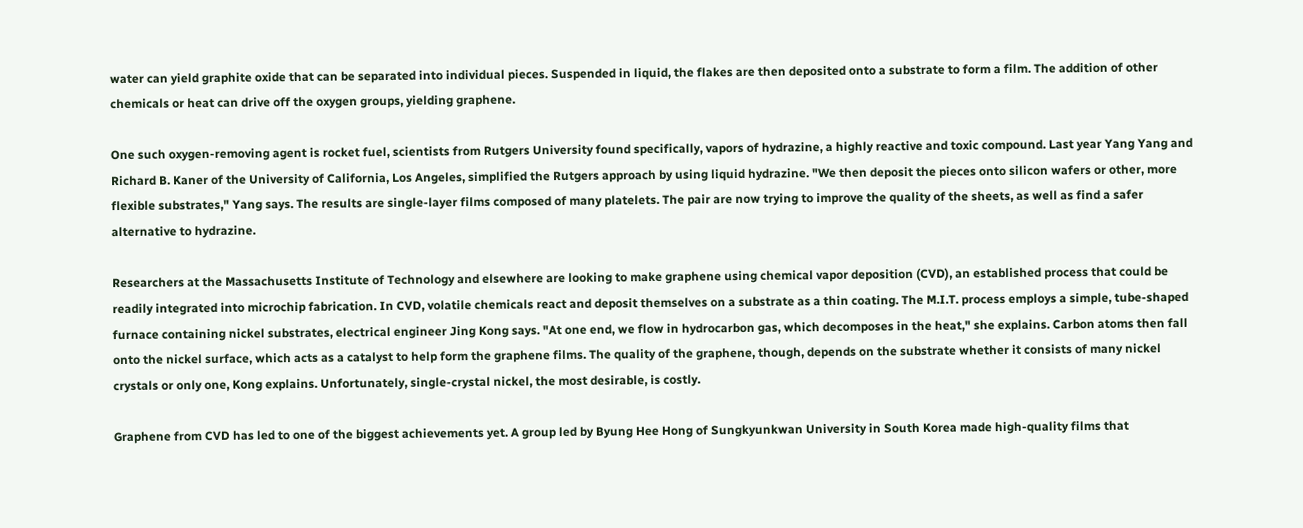water can yield graphite oxide that can be separated into individual pieces. Suspended in liquid, the flakes are then deposited onto a substrate to form a film. The addition of other chemicals or heat can drive off the oxygen groups, yielding graphene.

One such oxygen-removing agent is rocket fuel, scientists from Rutgers University found specifically, vapors of hydrazine, a highly reactive and toxic compound. Last year Yang Yang and Richard B. Kaner of the University of California, Los Angeles, simplified the Rutgers approach by using liquid hydrazine. "We then deposit the pieces onto silicon wafers or other, more flexible substrates," Yang says. The results are single-layer films composed of many platelets. The pair are now trying to improve the quality of the sheets, as well as find a safer alternative to hydrazine.

Researchers at the Massachusetts Institute of Technology and elsewhere are looking to make graphene using chemical vapor deposition (CVD), an established process that could be readily integrated into microchip fabrication. In CVD, volatile chemicals react and deposit themselves on a substrate as a thin coating. The M.I.T. process employs a simple, tube-shaped furnace containing nickel substrates, electrical engineer Jing Kong says. "At one end, we flow in hydrocarbon gas, which decomposes in the heat," she explains. Carbon atoms then fall onto the nickel surface, which acts as a catalyst to help form the graphene films. The quality of the graphene, though, depends on the substrate whether it consists of many nickel crystals or only one, Kong explains. Unfortunately, single-crystal nickel, the most desirable, is costly.

Graphene from CVD has led to one of the biggest achievements yet. A group led by Byung Hee Hong of Sungkyunkwan University in South Korea made high-quality films that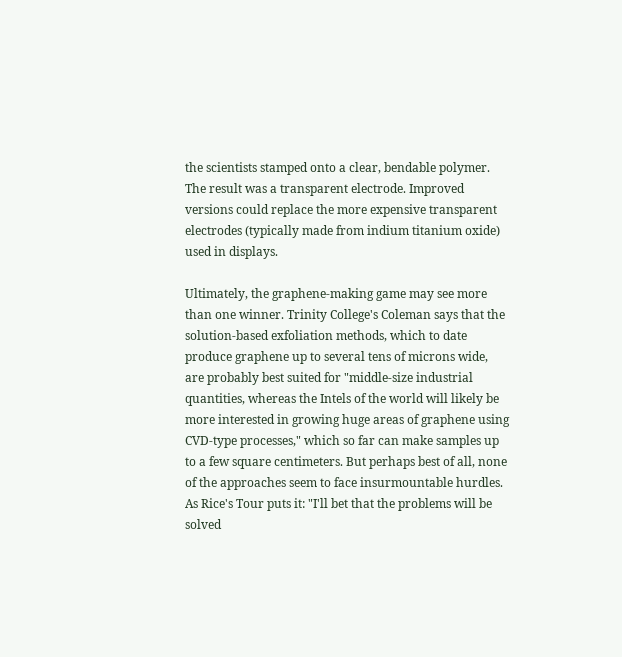the scientists stamped onto a clear, bendable polymer. The result was a transparent electrode. Improved versions could replace the more expensive transparent electrodes (typically made from indium titanium oxide) used in displays.

Ultimately, the graphene-making game may see more than one winner. Trinity College's Coleman says that the solution-based exfoliation methods, which to date produce graphene up to several tens of microns wide, are probably best suited for "middle-size industrial quantities, whereas the Intels of the world will likely be more interested in growing huge areas of graphene using CVD-type processes," which so far can make samples up to a few square centimeters. But perhaps best of all, none of the approaches seem to face insurmountable hurdles. As Rice's Tour puts it: "I'll bet that the problems will be solved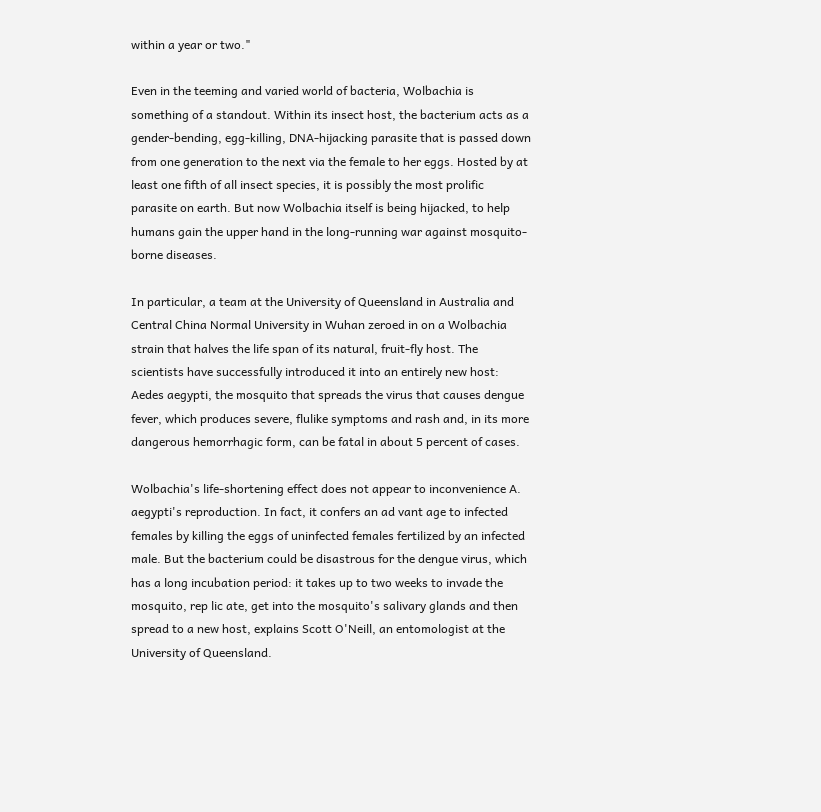within a year or two."

Even in the teeming and varied world of bacteria, Wolbachia is something of a standout. Within its insect host, the bacterium acts as a gender-bending, egg-killing, DNA-hijacking parasite that is passed down from one generation to the next via the female to her eggs. Hosted by at least one fifth of all insect species, it is possibly the most prolific parasite on earth. But now Wolbachia itself is being hijacked, to help humans gain the upper hand in the long-running war against mosquito-borne diseases.

In particular, a team at the University of Queensland in Australia and Central China Normal University in Wuhan zeroed in on a Wolbachia strain that halves the life span of its natural, fruit-fly host. The scientists have successfully introduced it into an entirely new host: Aedes aegypti, the mosquito that spreads the virus that causes dengue fever, which produces severe, flulike symptoms and rash and, in its more dangerous hemorrhagic form, can be fatal in about 5 percent of cases.

Wolbachia's life-shortening effect does not appear to inconvenience A. aegypti's reproduction. In fact, it confers an ad vant age to infected females by killing the eggs of uninfected females fertilized by an infected male. But the bacterium could be disastrous for the dengue virus, which has a long incubation period: it takes up to two weeks to invade the mosquito, rep lic ate, get into the mosquito's salivary glands and then spread to a new host, explains Scott O'Neill, an entomologist at the University of Queensland.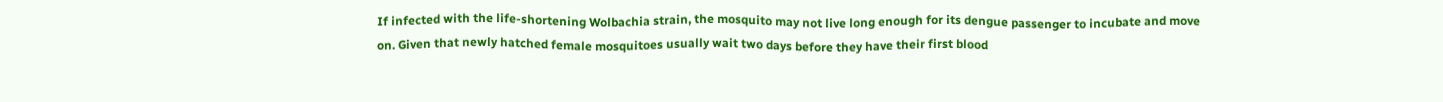If infected with the life-shortening Wolbachia strain, the mosquito may not live long enough for its dengue passenger to incubate and move on. Given that newly hatched female mosquitoes usually wait two days before they have their first blood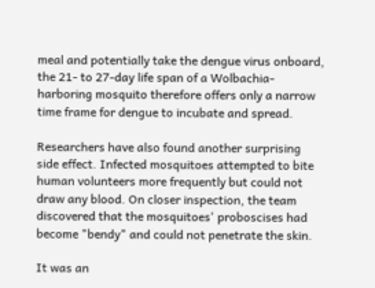meal and potentially take the dengue virus onboard, the 21- to 27-day life span of a Wolbachia-harboring mosquito therefore offers only a narrow time frame for dengue to incubate and spread.

Researchers have also found another surprising side effect. Infected mosquitoes attempted to bite human volunteers more frequently but could not draw any blood. On closer inspection, the team discovered that the mosquitoes' proboscises had become "bendy" and could not penetrate the skin.

It was an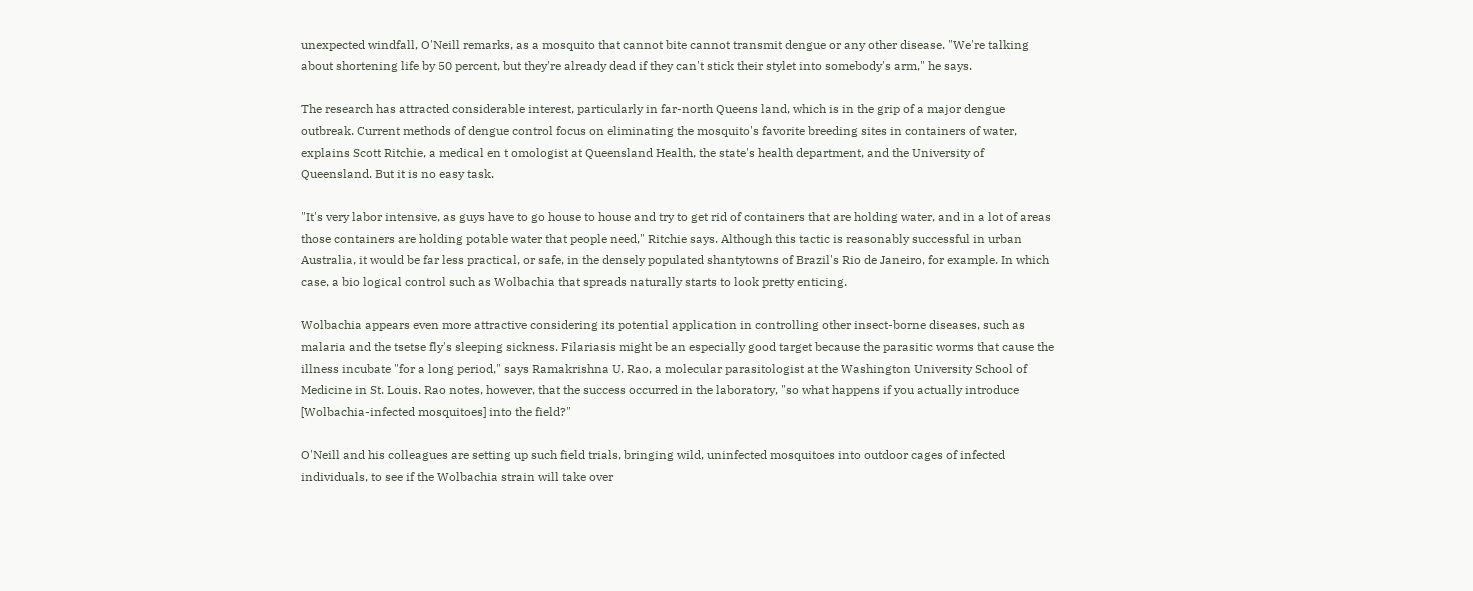unexpected windfall, O'Neill remarks, as a mosquito that cannot bite cannot transmit dengue or any other disease. "We're talking about shortening life by 50 percent, but they're already dead if they can't stick their stylet into somebody's arm," he says.

The research has attracted considerable interest, particularly in far-north Queens land, which is in the grip of a major dengue outbreak. Current methods of dengue control focus on eliminating the mosquito's favorite breeding sites in containers of water, explains Scott Ritchie, a medical en t omologist at Queensland Health, the state's health department, and the University of Queensland. But it is no easy task.

"It's very labor intensive, as guys have to go house to house and try to get rid of containers that are holding water, and in a lot of areas those containers are holding potable water that people need," Ritchie says. Although this tactic is reasonably successful in urban Australia, it would be far less practical, or safe, in the densely populated shantytowns of Brazil's Rio de Janeiro, for example. In which case, a bio logical control such as Wolbachia that spreads naturally starts to look pretty enticing.

Wolbachia appears even more attractive considering its potential application in controlling other insect-borne diseases, such as malaria and the tsetse fly's sleeping sickness. Filariasis might be an especially good target because the parasitic worms that cause the illness incubate "for a long period," says Ramakrishna U. Rao, a molecular parasitologist at the Washington University School of Medicine in St. Louis. Rao notes, however, that the success occurred in the laboratory, "so what happens if you actually introduce [Wolbachia-infected mosquitoes] into the field?"

O'Neill and his colleagues are setting up such field trials, bringing wild, uninfected mosquitoes into outdoor cages of infected individuals, to see if the Wolbachia strain will take over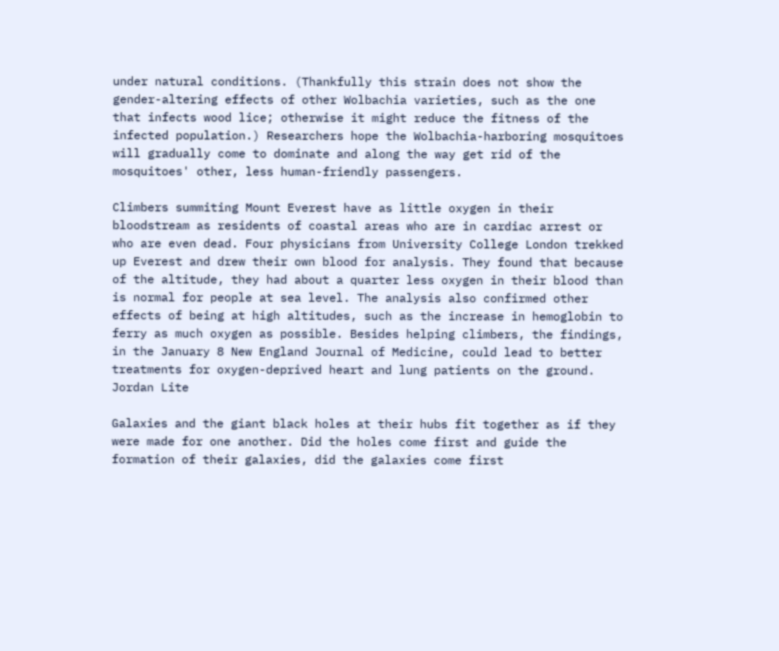under natural conditions. (Thankfully this strain does not show the gender-altering effects of other Wolbachia varieties, such as the one that infects wood lice; otherwise it might reduce the fitness of the infected population.) Researchers hope the Wolbachia-harboring mosquitoes will gradually come to dominate and along the way get rid of the mosquitoes' other, less human-friendly passengers.

Climbers summiting Mount Everest have as little oxygen in their bloodstream as residents of coastal areas who are in cardiac arrest or who are even dead. Four physicians from University College London trekked up Everest and drew their own blood for analysis. They found that because of the altitude, they had about a quarter less oxygen in their blood than is normal for people at sea level. The analysis also confirmed other effects of being at high altitudes, such as the increase in hemoglobin to ferry as much oxygen as possible. Besides helping climbers, the findings, in the January 8 New England Journal of Medicine, could lead to better treatments for oxygen-deprived heart and lung patients on the ground. Jordan Lite

Galaxies and the giant black holes at their hubs fit together as if they were made for one another. Did the holes come first and guide the formation of their galaxies, did the galaxies come first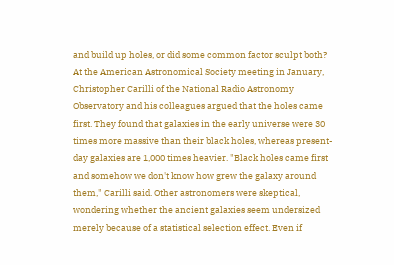and build up holes, or did some common factor sculpt both? At the American Astronomical Society meeting in January, Christopher Carilli of the National Radio Astronomy Observatory and his colleagues argued that the holes came first. They found that galaxies in the early universe were 30 times more massive than their black holes, whereas present-day galaxies are 1,000 times heavier. "Black holes came first and somehow we don't know how grew the galaxy around them," Carilli said. Other astronomers were skeptical, wondering whether the ancient galaxies seem undersized merely because of a statistical selection effect. Even if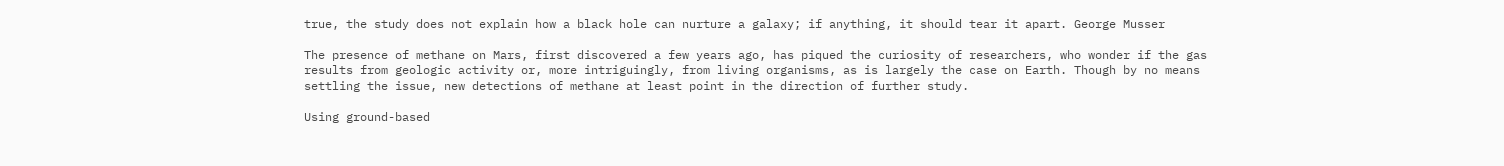true, the study does not explain how a black hole can nurture a galaxy; if anything, it should tear it apart. George Musser

The presence of methane on Mars, first discovered a few years ago, has piqued the curiosity of researchers, who wonder if the gas results from geologic activity or, more intriguingly, from living organisms, as is largely the case on Earth. Though by no means settling the issue, new detections of methane at least point in the direction of further study.

Using ground-based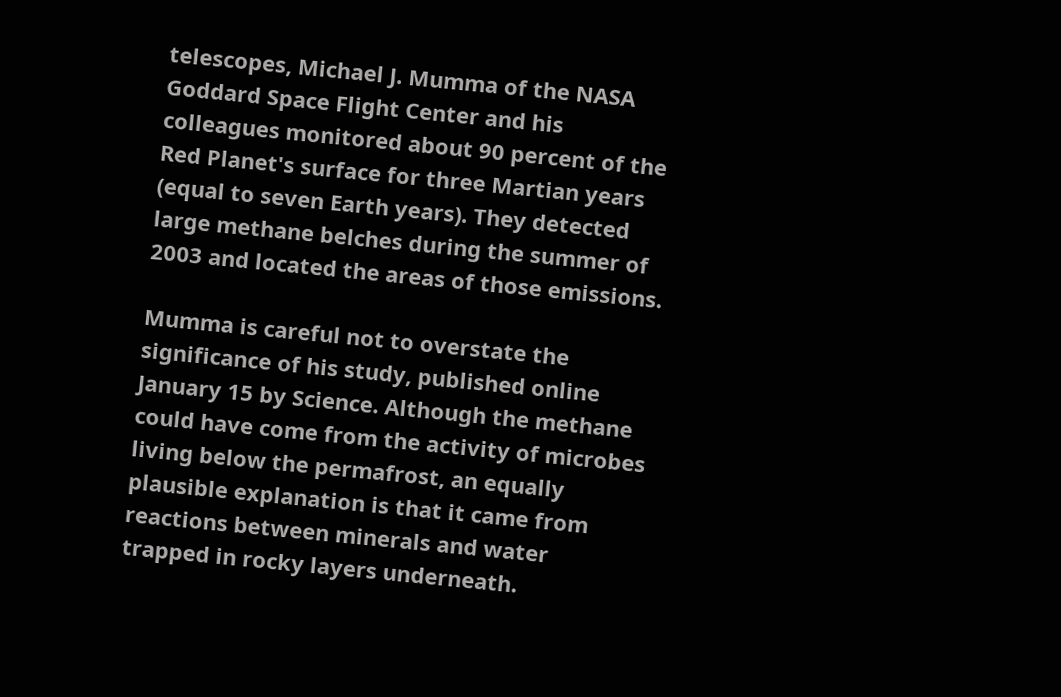telescopes, Michael J. Mumma of the NASA Goddard Space Flight Center and his colleagues monitored about 90 percent of the Red Planet's surface for three Martian years (equal to seven Earth years). They detected large methane belches during the summer of 2003 and located the areas of those emissions.

Mumma is careful not to overstate the significance of his study, published online January 15 by Science. Although the methane could have come from the activity of microbes living below the permafrost, an equally plausible explanation is that it came from reactions between minerals and water trapped in rocky layers underneath.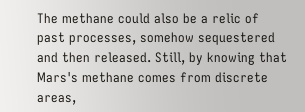The methane could also be a relic of past processes, somehow sequestered and then released. Still, by knowing that Mars's methane comes from discrete areas,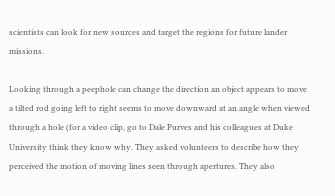scientists can look for new sources and target the regions for future lander missions.

Looking through a peephole can change the direction an object appears to move a tilted rod going left to right seems to move downward at an angle when viewed through a hole (for a video clip, go to Dale Purves and his colleagues at Duke University think they know why. They asked volunteers to describe how they perceived the motion of moving lines seen through apertures. They also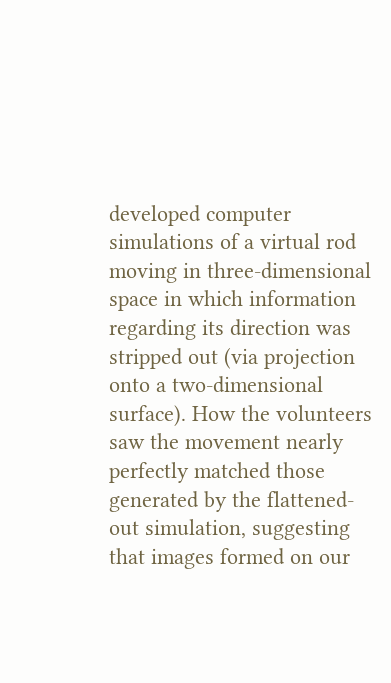developed computer simulations of a virtual rod moving in three-dimensional space in which information regarding its direction was stripped out (via projection onto a two-dimensional surface). How the volunteers saw the movement nearly perfectly matched those generated by the flattened-out simulation, suggesting that images formed on our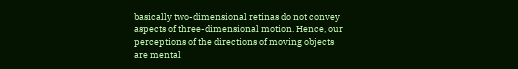basically two-dimensional retinas do not convey aspects of three-dimensional motion. Hence, our perceptions of the directions of moving objects are mental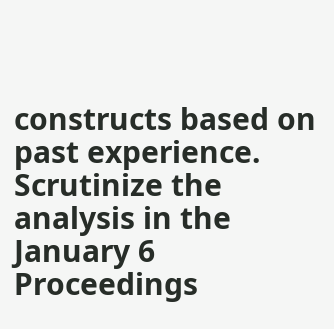constructs based on past experience. Scrutinize the analysis in the January 6 Proceedings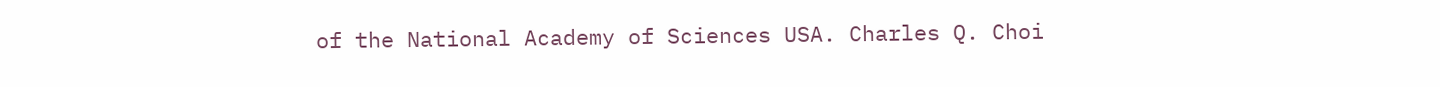of the National Academy of Sciences USA. Charles Q. Choi